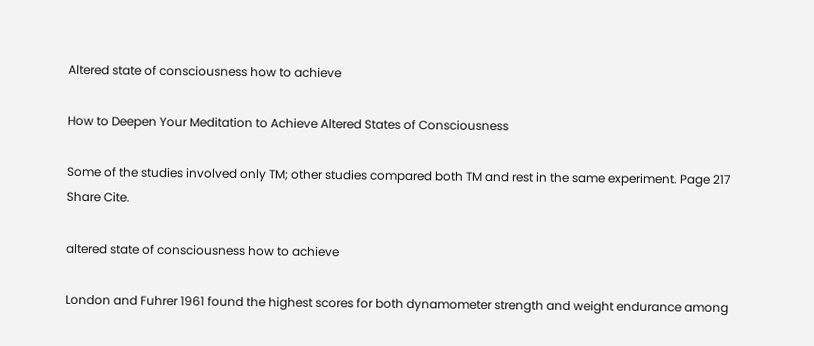Altered state of consciousness how to achieve

How to Deepen Your Meditation to Achieve Altered States of Consciousness

Some of the studies involved only TM; other studies compared both TM and rest in the same experiment. Page 217 Share Cite.

altered state of consciousness how to achieve

London and Fuhrer 1961 found the highest scores for both dynamometer strength and weight endurance among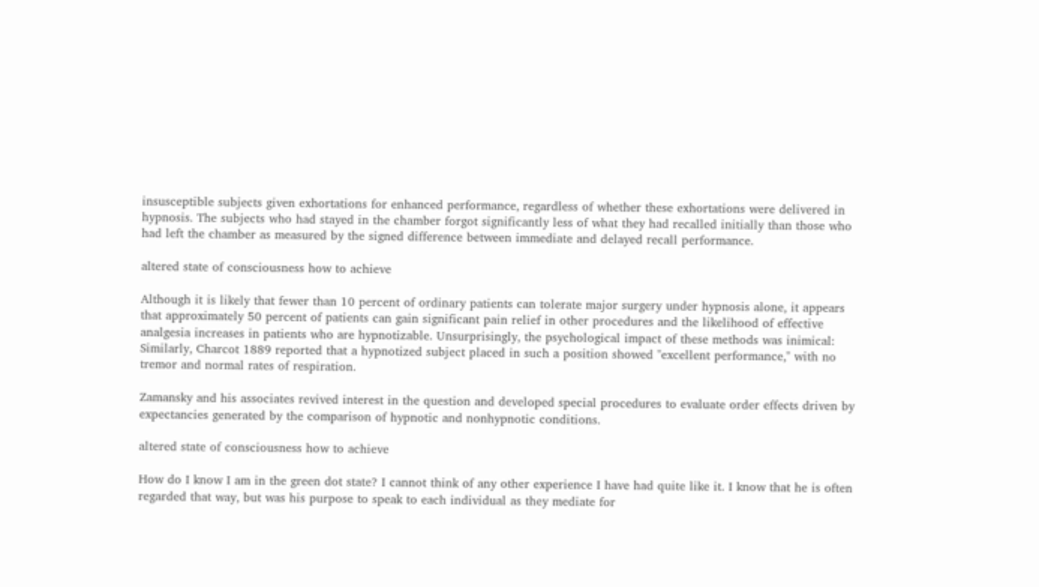insusceptible subjects given exhortations for enhanced performance, regardless of whether these exhortations were delivered in hypnosis. The subjects who had stayed in the chamber forgot significantly less of what they had recalled initially than those who had left the chamber as measured by the signed difference between immediate and delayed recall performance.

altered state of consciousness how to achieve

Although it is likely that fewer than 10 percent of ordinary patients can tolerate major surgery under hypnosis alone, it appears that approximately 50 percent of patients can gain significant pain relief in other procedures and the likelihood of effective analgesia increases in patients who are hypnotizable. Unsurprisingly, the psychological impact of these methods was inimical: Similarly, Charcot 1889 reported that a hypnotized subject placed in such a position showed "excellent performance," with no tremor and normal rates of respiration.

Zamansky and his associates revived interest in the question and developed special procedures to evaluate order effects driven by expectancies generated by the comparison of hypnotic and nonhypnotic conditions.

altered state of consciousness how to achieve

How do I know I am in the green dot state? I cannot think of any other experience I have had quite like it. I know that he is often regarded that way, but was his purpose to speak to each individual as they mediate for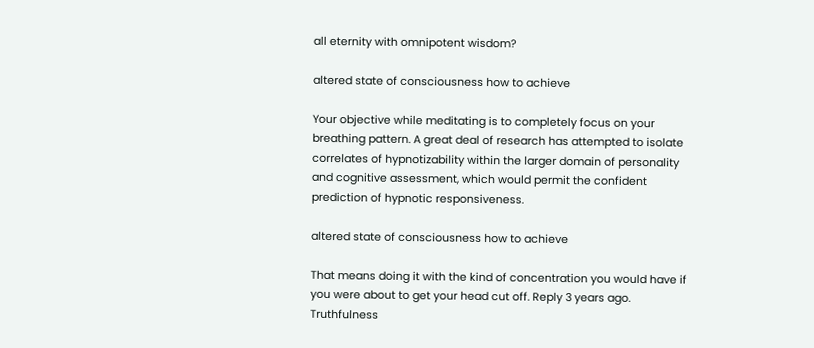all eternity with omnipotent wisdom?

altered state of consciousness how to achieve

Your objective while meditating is to completely focus on your breathing pattern. A great deal of research has attempted to isolate correlates of hypnotizability within the larger domain of personality and cognitive assessment, which would permit the confident prediction of hypnotic responsiveness.

altered state of consciousness how to achieve

That means doing it with the kind of concentration you would have if you were about to get your head cut off. Reply 3 years ago. Truthfulness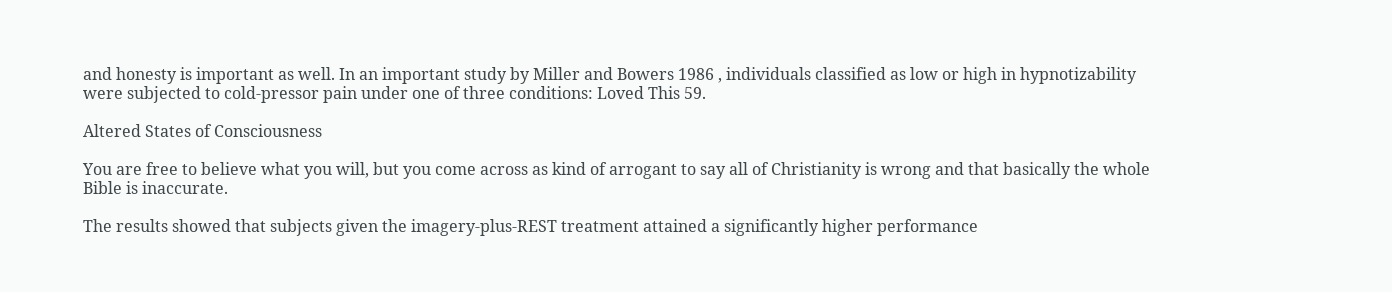and honesty is important as well. In an important study by Miller and Bowers 1986 , individuals classified as low or high in hypnotizability were subjected to cold-pressor pain under one of three conditions: Loved This 59.

Altered States of Consciousness

You are free to believe what you will, but you come across as kind of arrogant to say all of Christianity is wrong and that basically the whole Bible is inaccurate.

The results showed that subjects given the imagery-plus-REST treatment attained a significantly higher performance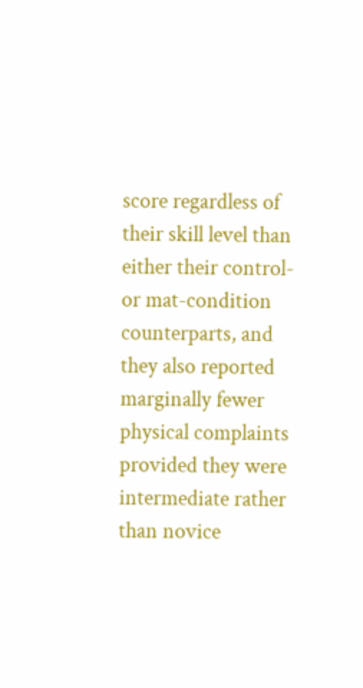score regardless of their skill level than either their control- or mat-condition counterparts, and they also reported marginally fewer physical complaints provided they were intermediate rather than novice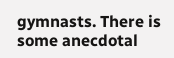gymnasts. There is some anecdotal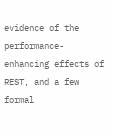evidence of the performance-enhancing effects of REST, and a few formal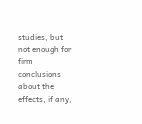studies, but not enough for firm conclusions about the effects, if any,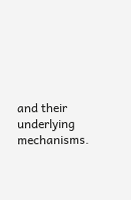and their underlying mechanisms.